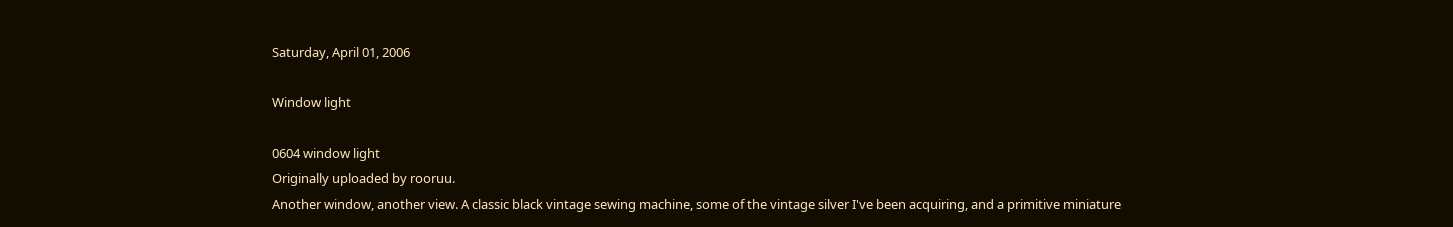Saturday, April 01, 2006

Window light

0604 window light
Originally uploaded by rooruu.
Another window, another view. A classic black vintage sewing machine, some of the vintage silver I've been acquiring, and a primitive miniature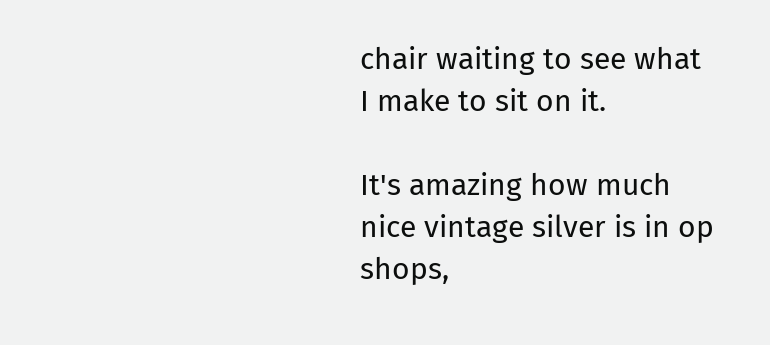chair waiting to see what I make to sit on it.

It's amazing how much nice vintage silver is in op shops,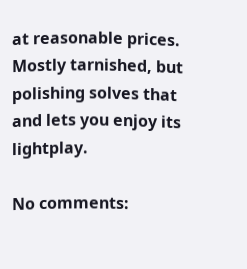at reasonable prices. Mostly tarnished, but polishing solves that and lets you enjoy its lightplay.

No comments: